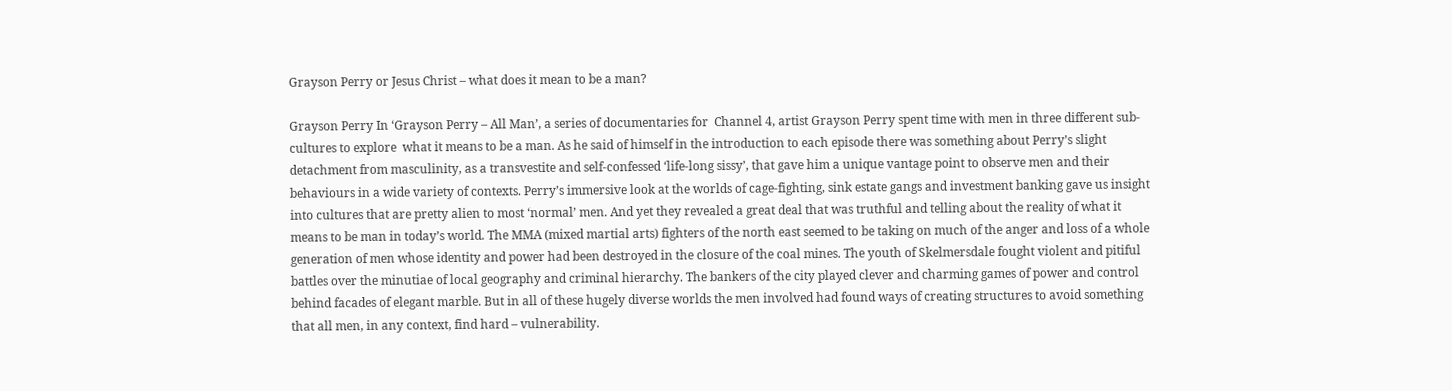Grayson Perry or Jesus Christ – what does it mean to be a man?

Grayson Perry In ‘Grayson Perry – All Man’, a series of documentaries for  Channel 4, artist Grayson Perry spent time with men in three different sub-cultures to explore  what it means to be a man. As he said of himself in the introduction to each episode there was something about Perry’s slight detachment from masculinity, as a transvestite and self-confessed ‘life-long sissy’, that gave him a unique vantage point to observe men and their behaviours in a wide variety of contexts. Perry’s immersive look at the worlds of cage-fighting, sink estate gangs and investment banking gave us insight into cultures that are pretty alien to most ‘normal’ men. And yet they revealed a great deal that was truthful and telling about the reality of what it means to be man in today’s world. The MMA (mixed martial arts) fighters of the north east seemed to be taking on much of the anger and loss of a whole generation of men whose identity and power had been destroyed in the closure of the coal mines. The youth of Skelmersdale fought violent and pitiful battles over the minutiae of local geography and criminal hierarchy. The bankers of the city played clever and charming games of power and control behind facades of elegant marble. But in all of these hugely diverse worlds the men involved had found ways of creating structures to avoid something that all men, in any context, find hard – vulnerability.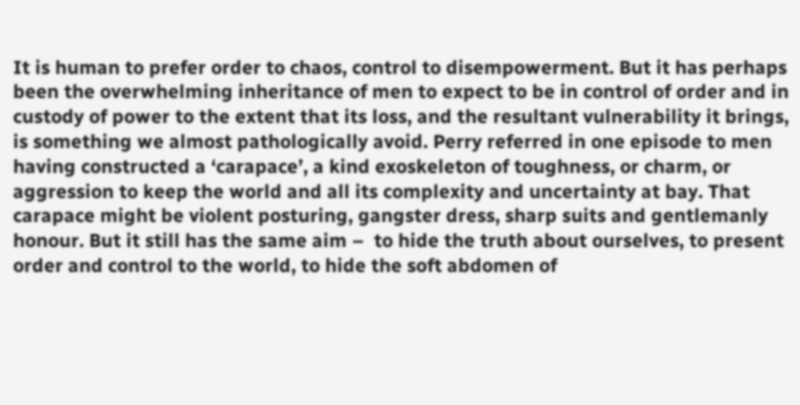It is human to prefer order to chaos, control to disempowerment. But it has perhaps been the overwhelming inheritance of men to expect to be in control of order and in custody of power to the extent that its loss, and the resultant vulnerability it brings, is something we almost pathologically avoid. Perry referred in one episode to men having constructed a ‘carapace’, a kind exoskeleton of toughness, or charm, or aggression to keep the world and all its complexity and uncertainty at bay. That carapace might be violent posturing, gangster dress, sharp suits and gentlemanly honour. But it still has the same aim –  to hide the truth about ourselves, to present order and control to the world, to hide the soft abdomen of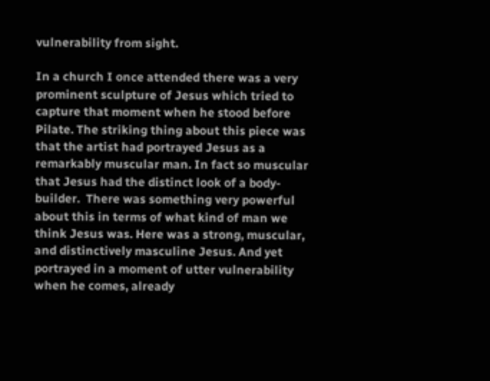vulnerability from sight.

In a church I once attended there was a very prominent sculpture of Jesus which tried to capture that moment when he stood before Pilate. The striking thing about this piece was that the artist had portrayed Jesus as a remarkably muscular man. In fact so muscular that Jesus had the distinct look of a body-builder.  There was something very powerful about this in terms of what kind of man we think Jesus was. Here was a strong, muscular, and distinctively masculine Jesus. And yet portrayed in a moment of utter vulnerability when he comes, already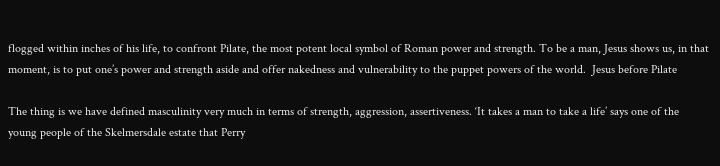flogged within inches of his life, to confront Pilate, the most potent local symbol of Roman power and strength. To be a man, Jesus shows us, in that moment, is to put one’s power and strength aside and offer nakedness and vulnerability to the puppet powers of the world.  Jesus before Pilate

The thing is we have defined masculinity very much in terms of strength, aggression, assertiveness. ‘It takes a man to take a life’ says one of the young people of the Skelmersdale estate that Perry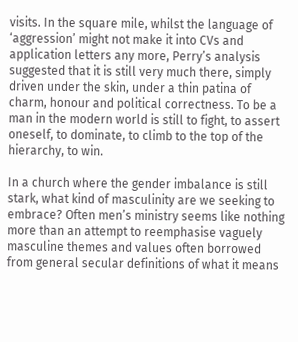visits. In the square mile, whilst the language of ‘aggression’ might not make it into CVs and application letters any more, Perry’s analysis suggested that it is still very much there, simply driven under the skin, under a thin patina of charm, honour and political correctness. To be a man in the modern world is still to fight, to assert oneself, to dominate, to climb to the top of the hierarchy, to win.

In a church where the gender imbalance is still stark, what kind of masculinity are we seeking to embrace? Often men’s ministry seems like nothing more than an attempt to reemphasise vaguely masculine themes and values often borrowed from general secular definitions of what it means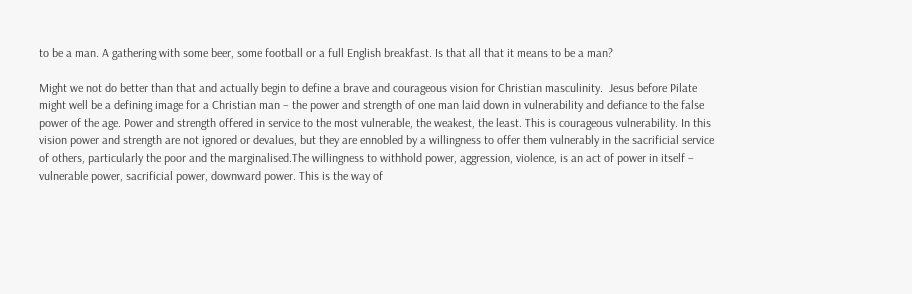to be a man. A gathering with some beer, some football or a full English breakfast. Is that all that it means to be a man?

Might we not do better than that and actually begin to define a brave and courageous vision for Christian masculinity.  Jesus before Pilate might well be a defining image for a Christian man – the power and strength of one man laid down in vulnerability and defiance to the false power of the age. Power and strength offered in service to the most vulnerable, the weakest, the least. This is courageous vulnerability. In this vision power and strength are not ignored or devalues, but they are ennobled by a willingness to offer them vulnerably in the sacrificial service of others, particularly the poor and the marginalised.The willingness to withhold power, aggression, violence, is an act of power in itself – vulnerable power, sacrificial power, downward power. This is the way of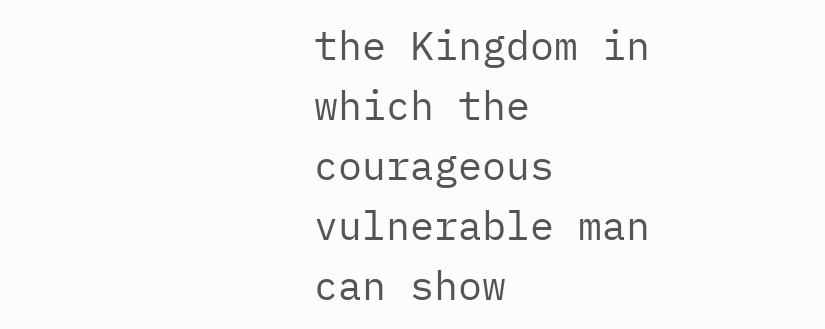the Kingdom in which the courageous vulnerable man can show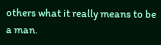others what it really means to be a man.